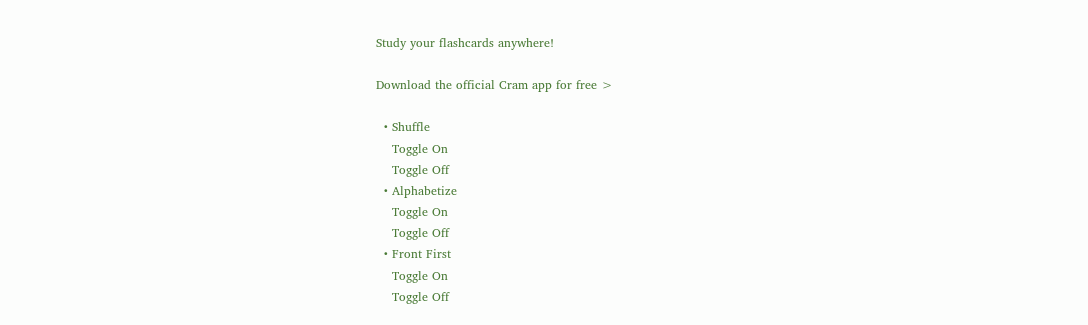Study your flashcards anywhere!

Download the official Cram app for free >

  • Shuffle
    Toggle On
    Toggle Off
  • Alphabetize
    Toggle On
    Toggle Off
  • Front First
    Toggle On
    Toggle Off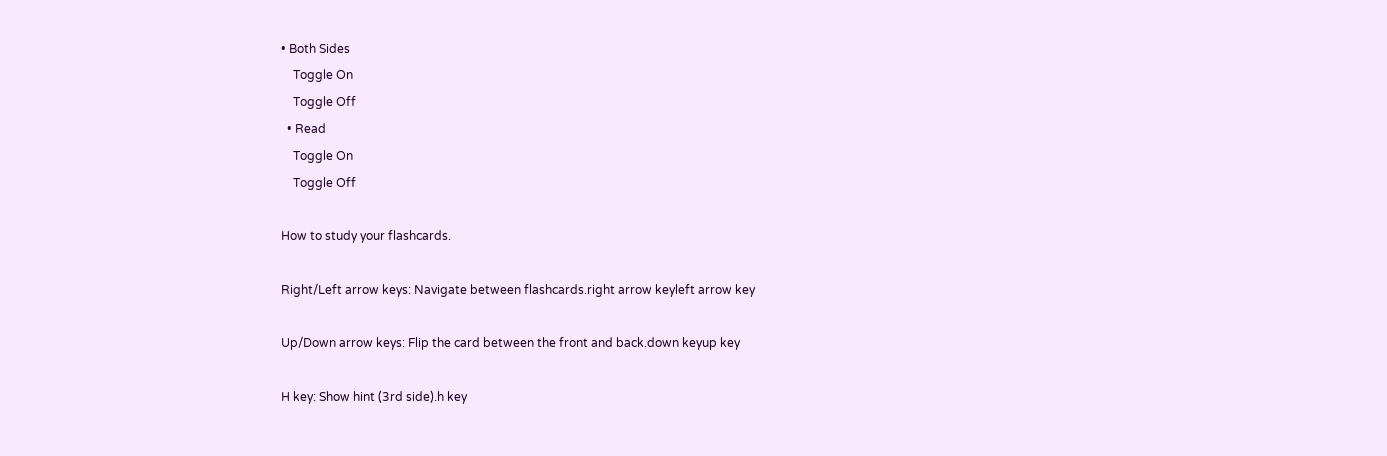• Both Sides
    Toggle On
    Toggle Off
  • Read
    Toggle On
    Toggle Off

How to study your flashcards.

Right/Left arrow keys: Navigate between flashcards.right arrow keyleft arrow key

Up/Down arrow keys: Flip the card between the front and back.down keyup key

H key: Show hint (3rd side).h key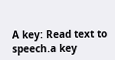A key: Read text to speech.a key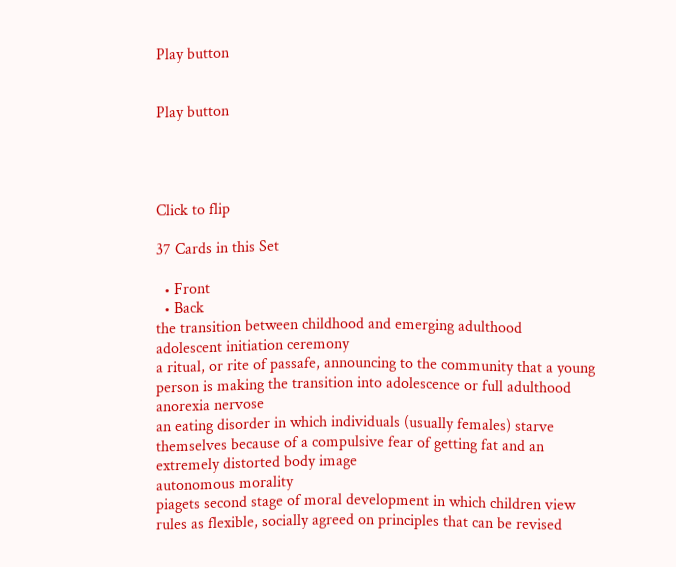Play button


Play button




Click to flip

37 Cards in this Set

  • Front
  • Back
the transition between childhood and emerging adulthood
adolescent initiation ceremony
a ritual, or rite of passafe, announcing to the community that a young person is making the transition into adolescence or full adulthood
anorexia nervose
an eating disorder in which individuals (usually females) starve themselves because of a compulsive fear of getting fat and an extremely distorted body image
autonomous morality
piagets second stage of moral development in which children view rules as flexible, socially agreed on principles that can be revised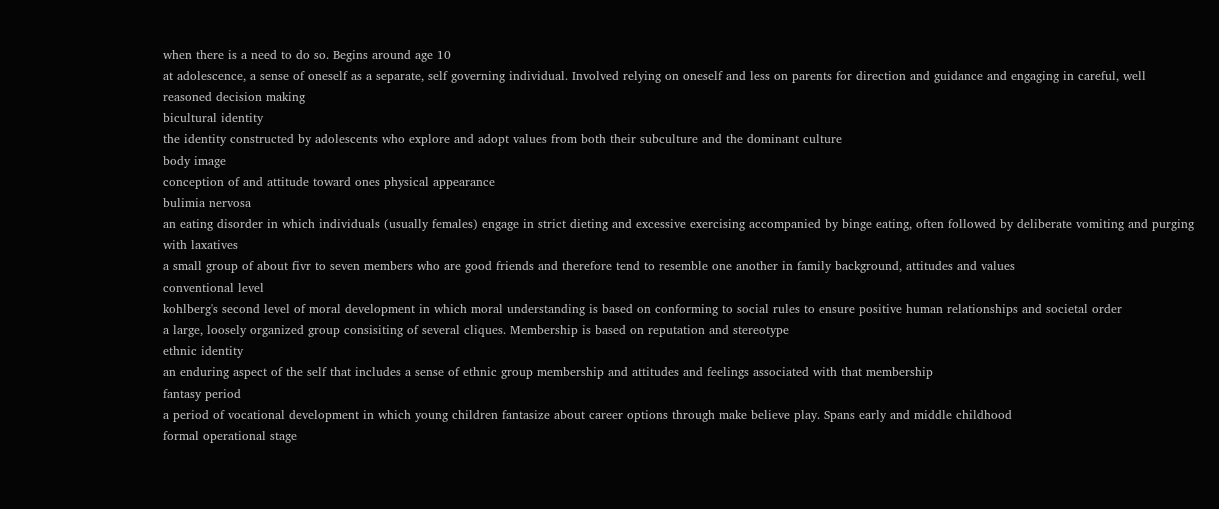when there is a need to do so. Begins around age 10
at adolescence, a sense of oneself as a separate, self governing individual. Involved relying on oneself and less on parents for direction and guidance and engaging in careful, well reasoned decision making
bicultural identity
the identity constructed by adolescents who explore and adopt values from both their subculture and the dominant culture
body image
conception of and attitude toward ones physical appearance
bulimia nervosa
an eating disorder in which individuals (usually females) engage in strict dieting and excessive exercising accompanied by binge eating, often followed by deliberate vomiting and purging with laxatives
a small group of about fivr to seven members who are good friends and therefore tend to resemble one another in family background, attitudes and values
conventional level
kohlberg's second level of moral development in which moral understanding is based on conforming to social rules to ensure positive human relationships and societal order
a large, loosely organized group consisiting of several cliques. Membership is based on reputation and stereotype
ethnic identity
an enduring aspect of the self that includes a sense of ethnic group membership and attitudes and feelings associated with that membership
fantasy period
a period of vocational development in which young children fantasize about career options through make believe play. Spans early and middle childhood
formal operational stage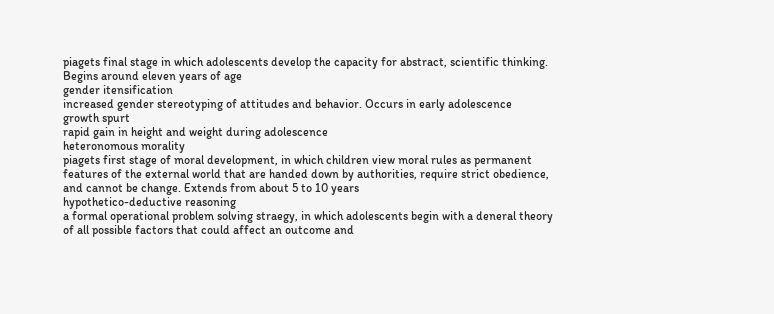piagets final stage in which adolescents develop the capacity for abstract, scientific thinking. Begins around eleven years of age
gender itensification
increased gender stereotyping of attitudes and behavior. Occurs in early adolescence
growth spurt
rapid gain in height and weight during adolescence
heteronomous morality
piagets first stage of moral development, in which children view moral rules as permanent features of the external world that are handed down by authorities, require strict obedience, and cannot be change. Extends from about 5 to 10 years
hypothetico-deductive reasoning
a formal operational problem solving straegy, in which adolescents begin with a deneral theory of all possible factors that could affect an outcome and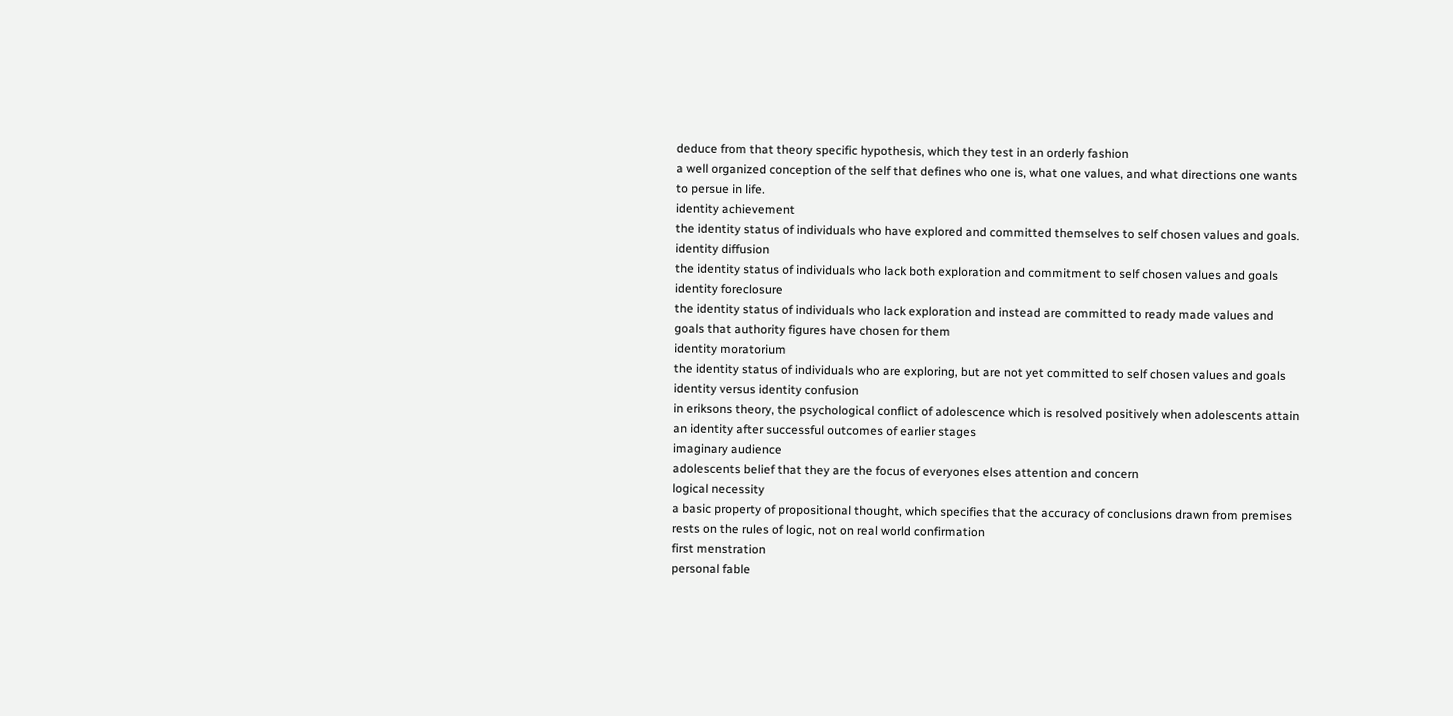deduce from that theory specific hypothesis, which they test in an orderly fashion
a well organized conception of the self that defines who one is, what one values, and what directions one wants to persue in life.
identity achievement
the identity status of individuals who have explored and committed themselves to self chosen values and goals.
identity diffusion
the identity status of individuals who lack both exploration and commitment to self chosen values and goals
identity foreclosure
the identity status of individuals who lack exploration and instead are committed to ready made values and goals that authority figures have chosen for them
identity moratorium
the identity status of individuals who are exploring, but are not yet committed to self chosen values and goals
identity versus identity confusion
in eriksons theory, the psychological conflict of adolescence which is resolved positively when adolescents attain an identity after successful outcomes of earlier stages
imaginary audience
adolescents belief that they are the focus of everyones elses attention and concern
logical necessity
a basic property of propositional thought, which specifies that the accuracy of conclusions drawn from premises rests on the rules of logic, not on real world confirmation
first menstration
personal fable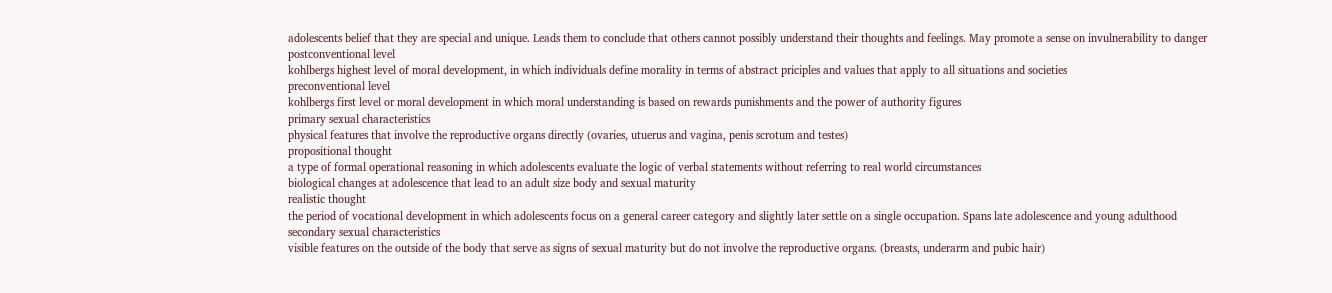adolescents belief that they are special and unique. Leads them to conclude that others cannot possibly understand their thoughts and feelings. May promote a sense on invulnerability to danger
postconventional level
kohlbergs highest level of moral development, in which individuals define morality in terms of abstract priciples and values that apply to all situations and societies
preconventional level
kohlbergs first level or moral development in which moral understanding is based on rewards punishments and the power of authority figures
primary sexual characteristics
physical features that involve the reproductive organs directly (ovaries, utuerus and vagina, penis scrotum and testes)
propositional thought
a type of formal operational reasoning in which adolescents evaluate the logic of verbal statements without referring to real world circumstances
biological changes at adolescence that lead to an adult size body and sexual maturity
realistic thought
the period of vocational development in which adolescents focus on a general career category and slightly later settle on a single occupation. Spans late adolescence and young adulthood
secondary sexual characteristics
visible features on the outside of the body that serve as signs of sexual maturity but do not involve the reproductive organs. (breasts, underarm and pubic hair)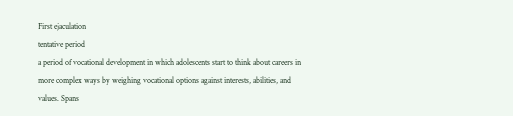First ejaculation
tentative period
a period of vocational development in which adolescents start to think about careers in more complex ways by weighing vocational options against interests, abilities, and values. Spans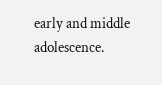early and middle adolescence.